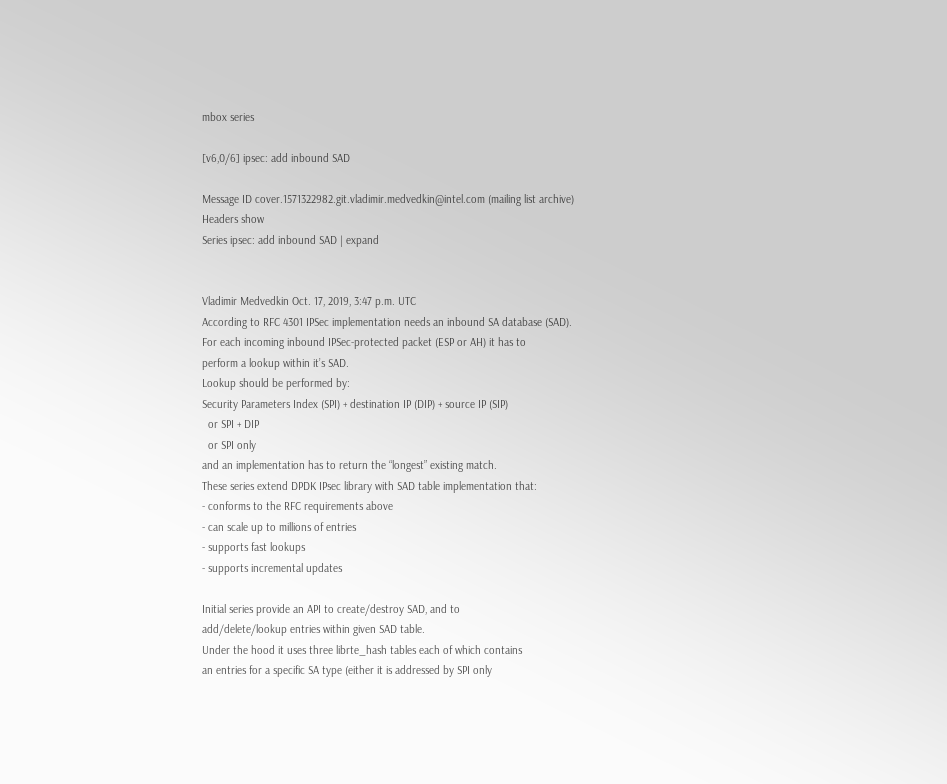mbox series

[v6,0/6] ipsec: add inbound SAD

Message ID cover.1571322982.git.vladimir.medvedkin@intel.com (mailing list archive)
Headers show
Series ipsec: add inbound SAD | expand


Vladimir Medvedkin Oct. 17, 2019, 3:47 p.m. UTC
According to RFC 4301 IPSec implementation needs an inbound SA database (SAD).
For each incoming inbound IPSec-protected packet (ESP or AH) it has to
perform a lookup within it’s SAD.
Lookup should be performed by:
Security Parameters Index (SPI) + destination IP (DIP) + source IP (SIP)
  or SPI + DIP
  or SPI only
and an implementation has to return the “longest” existing match.
These series extend DPDK IPsec library with SAD table implementation that:
- conforms to the RFC requirements above
- can scale up to millions of entries
- supports fast lookups
- supports incremental updates

Initial series provide an API to create/destroy SAD, and to
add/delete/lookup entries within given SAD table.
Under the hood it uses three librte_hash tables each of which contains
an entries for a specific SA type (either it is addressed by SPI only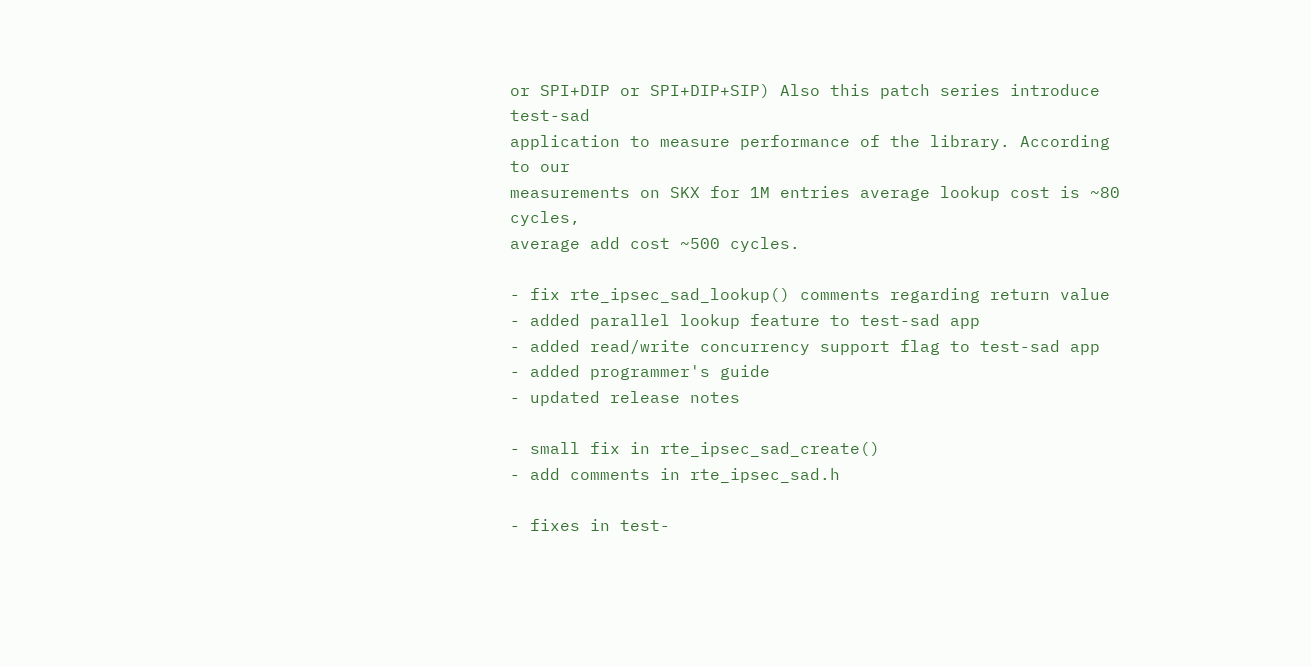or SPI+DIP or SPI+DIP+SIP) Also this patch series introduce test-sad
application to measure performance of the library. According to our
measurements on SKX for 1M entries average lookup cost is ~80 cycles,
average add cost ~500 cycles.

- fix rte_ipsec_sad_lookup() comments regarding return value
- added parallel lookup feature to test-sad app
- added read/write concurrency support flag to test-sad app
- added programmer's guide
- updated release notes

- small fix in rte_ipsec_sad_create()
- add comments in rte_ipsec_sad.h

- fixes in test-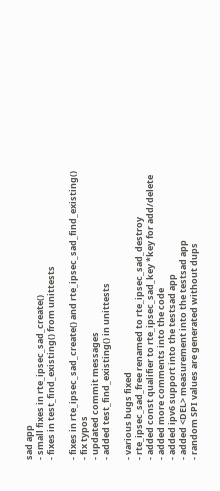sad app
- small fixes in rte_ipsec_sad_create()
- fixes in test_find_existing() from unittests

- fixes in rte_ipsec_sad_create() and rte_ipsec_sad_find_existing()
- fix typos
- updated commit messages
- added test_find_existing() in unittests

- various bugs fixed
- rte_ipsec_sad_free renamed to rte_ipsec_sad_destroy
- added const qualifier to rte_ipsec_sad_key *key for add/delete
- added more comments into the code
- added ipv6 support into the testsad app
- added <DEL> measurement into the testsad app
- random SPI values are generated without dups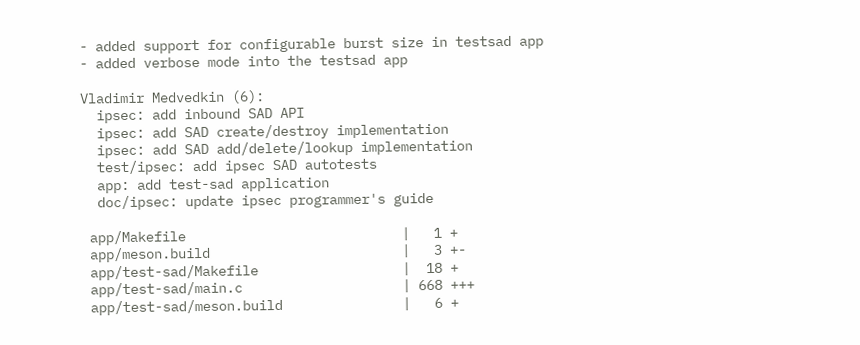- added support for configurable burst size in testsad app
- added verbose mode into the testsad app

Vladimir Medvedkin (6):
  ipsec: add inbound SAD API
  ipsec: add SAD create/destroy implementation
  ipsec: add SAD add/delete/lookup implementation
  test/ipsec: add ipsec SAD autotests
  app: add test-sad application
  doc/ipsec: update ipsec programmer's guide

 app/Makefile                           |   1 +
 app/meson.build                        |   3 +-
 app/test-sad/Makefile                  |  18 +
 app/test-sad/main.c                    | 668 +++
 app/test-sad/meson.build               |   6 +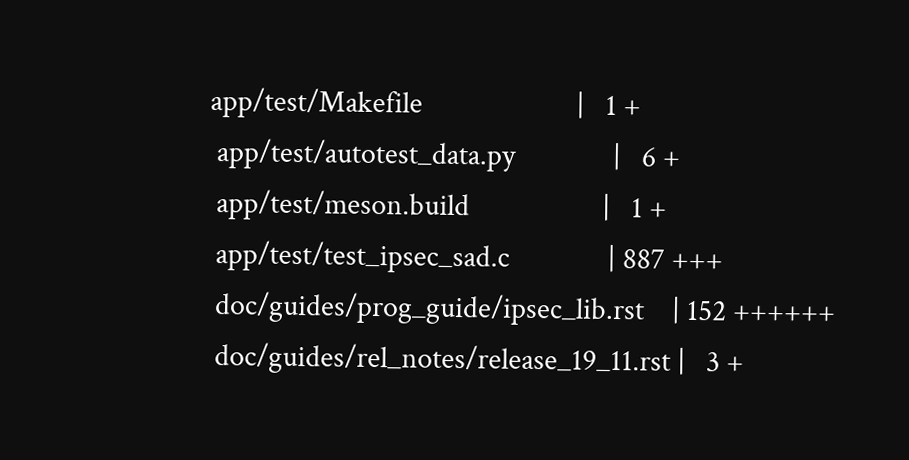app/test/Makefile                      |   1 +
 app/test/autotest_data.py              |   6 +
 app/test/meson.build                   |   1 +
 app/test/test_ipsec_sad.c              | 887 +++
 doc/guides/prog_guide/ipsec_lib.rst    | 152 ++++++
 doc/guides/rel_notes/release_19_11.rst |   3 +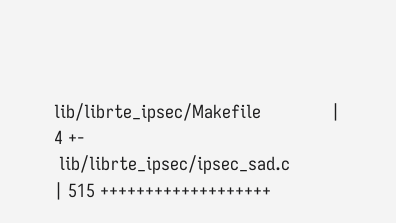lib/librte_ipsec/Makefile              |   4 +-
 lib/librte_ipsec/ipsec_sad.c           | 515 +++++++++++++++++++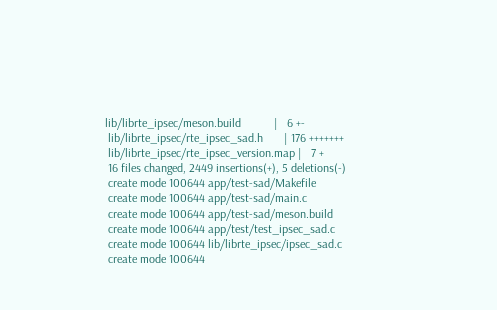lib/librte_ipsec/meson.build           |   6 +-
 lib/librte_ipsec/rte_ipsec_sad.h       | 176 +++++++
 lib/librte_ipsec/rte_ipsec_version.map |   7 +
 16 files changed, 2449 insertions(+), 5 deletions(-)
 create mode 100644 app/test-sad/Makefile
 create mode 100644 app/test-sad/main.c
 create mode 100644 app/test-sad/meson.build
 create mode 100644 app/test/test_ipsec_sad.c
 create mode 100644 lib/librte_ipsec/ipsec_sad.c
 create mode 100644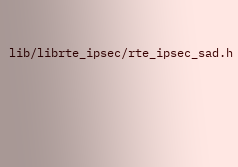lib/librte_ipsec/rte_ipsec_sad.h